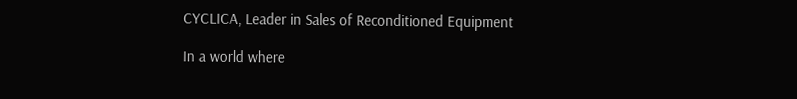CYCLICA, Leader in Sales of Reconditioned Equipment

In a world where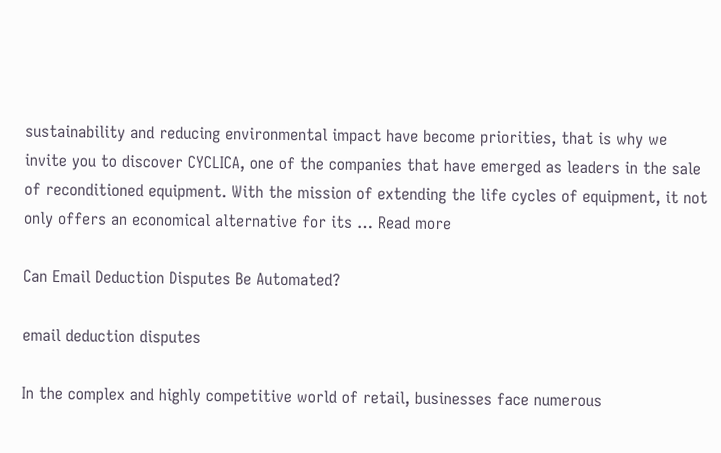sustainability and reducing environmental impact have become priorities, that is why we invite you to discover CYCLICA, one of the companies that have emerged as leaders in the sale of reconditioned equipment. With the mission of extending the life cycles of equipment, it not only offers an economical alternative for its … Read more

Can Email Deduction Disputes Be Automated?

email deduction disputes

In the complex and highly competitive world of retail, businesses face numerous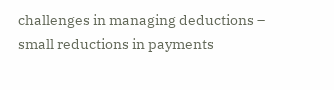challenges in managing deductions – small reductions in payments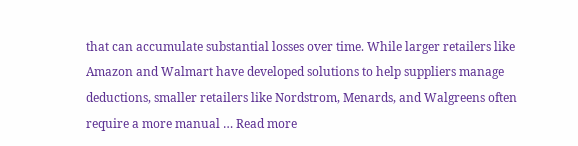that can accumulate substantial losses over time. While larger retailers like Amazon and Walmart have developed solutions to help suppliers manage deductions, smaller retailers like Nordstrom, Menards, and Walgreens often require a more manual … Read more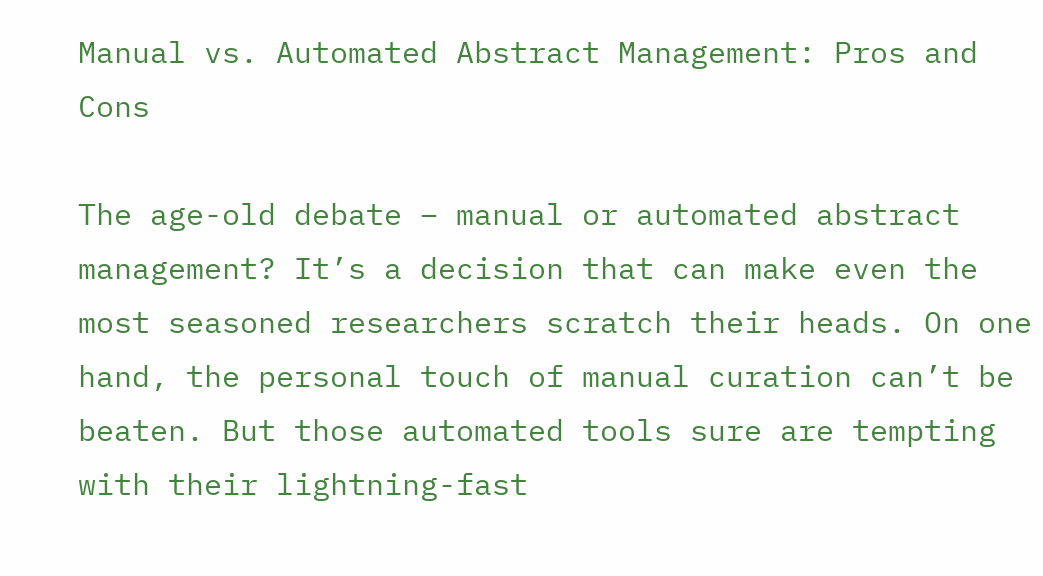Manual vs. Automated Abstract Management: Pros and Cons

The age-old debate – manual or automated abstract management? It’s a decision that can make even the most seasoned researchers scratch their heads. On one hand, the personal touch of manual curation can’t be beaten. But those automated tools sure are tempting with their lightning-fast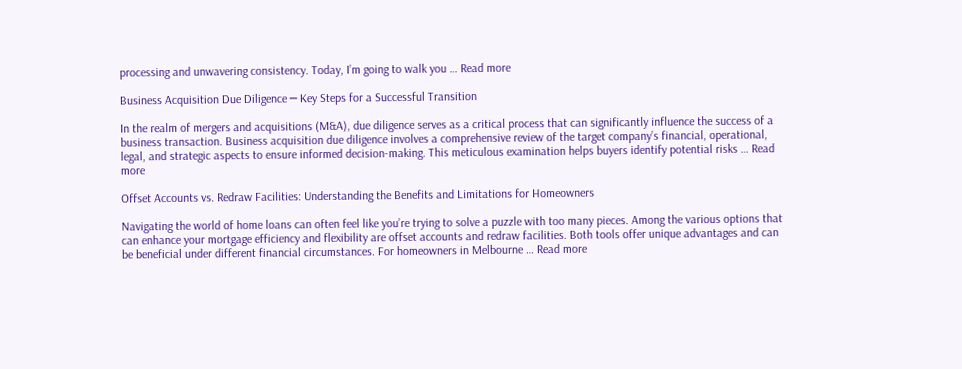processing and unwavering consistency. Today, I’m going to walk you … Read more

Business Acquisition Due Diligence ─ Key Steps for a Successful Transition

In the realm of mergers and acquisitions (M&A), due diligence serves as a critical process that can significantly influence the success of a business transaction. Business acquisition due diligence involves a comprehensive review of the target company’s financial, operational, legal, and strategic aspects to ensure informed decision-making. This meticulous examination helps buyers identify potential risks … Read more

Offset Accounts vs. Redraw Facilities: Understanding the Benefits and Limitations for Homeowners

Navigating the world of home loans can often feel like you’re trying to solve a puzzle with too many pieces. Among the various options that can enhance your mortgage efficiency and flexibility are offset accounts and redraw facilities. Both tools offer unique advantages and can be beneficial under different financial circumstances. For homeowners in Melbourne … Read more